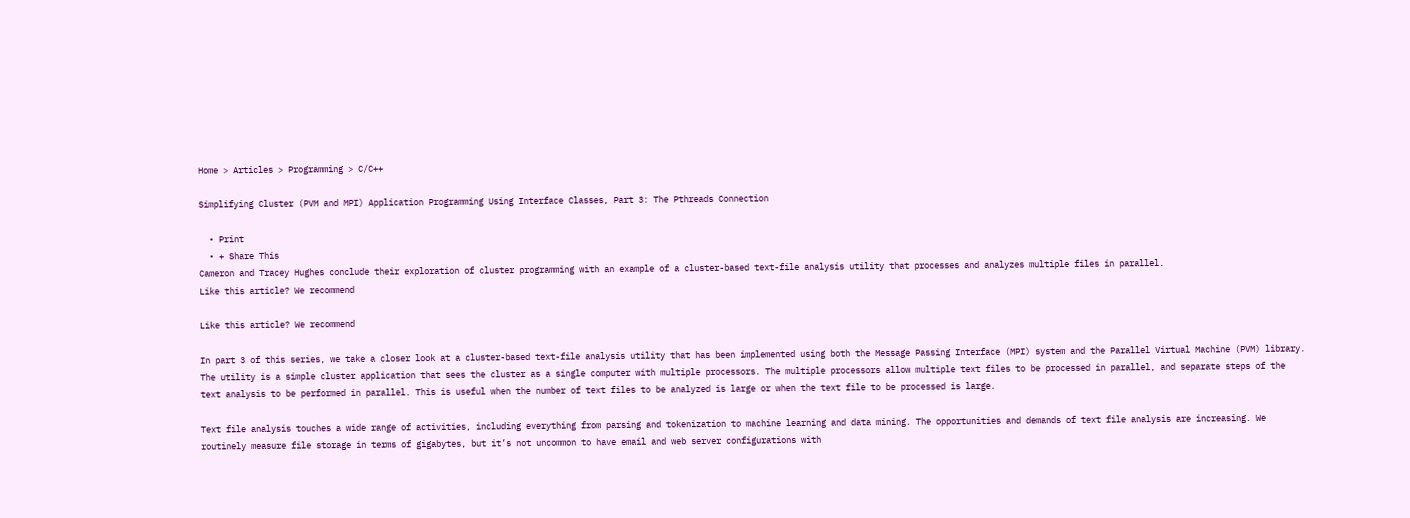Home > Articles > Programming > C/C++

Simplifying Cluster (PVM and MPI) Application Programming Using Interface Classes, Part 3: The Pthreads Connection

  • Print
  • + Share This
Cameron and Tracey Hughes conclude their exploration of cluster programming with an example of a cluster-based text-file analysis utility that processes and analyzes multiple files in parallel.
Like this article? We recommend

Like this article? We recommend

In part 3 of this series, we take a closer look at a cluster-based text-file analysis utility that has been implemented using both the Message Passing Interface (MPI) system and the Parallel Virtual Machine (PVM) library. The utility is a simple cluster application that sees the cluster as a single computer with multiple processors. The multiple processors allow multiple text files to be processed in parallel, and separate steps of the text analysis to be performed in parallel. This is useful when the number of text files to be analyzed is large or when the text file to be processed is large.

Text file analysis touches a wide range of activities, including everything from parsing and tokenization to machine learning and data mining. The opportunities and demands of text file analysis are increasing. We routinely measure file storage in terms of gigabytes, but it’s not uncommon to have email and web server configurations with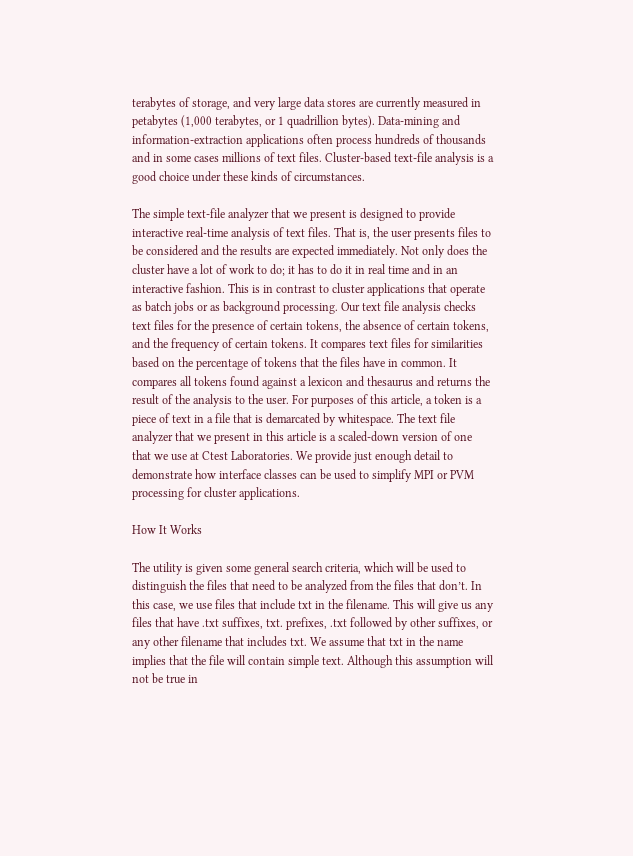terabytes of storage, and very large data stores are currently measured in petabytes (1,000 terabytes, or 1 quadrillion bytes). Data-mining and information-extraction applications often process hundreds of thousands and in some cases millions of text files. Cluster-based text-file analysis is a good choice under these kinds of circumstances.

The simple text-file analyzer that we present is designed to provide interactive real-time analysis of text files. That is, the user presents files to be considered and the results are expected immediately. Not only does the cluster have a lot of work to do; it has to do it in real time and in an interactive fashion. This is in contrast to cluster applications that operate as batch jobs or as background processing. Our text file analysis checks text files for the presence of certain tokens, the absence of certain tokens, and the frequency of certain tokens. It compares text files for similarities based on the percentage of tokens that the files have in common. It compares all tokens found against a lexicon and thesaurus and returns the result of the analysis to the user. For purposes of this article, a token is a piece of text in a file that is demarcated by whitespace. The text file analyzer that we present in this article is a scaled-down version of one that we use at Ctest Laboratories. We provide just enough detail to demonstrate how interface classes can be used to simplify MPI or PVM processing for cluster applications.

How It Works

The utility is given some general search criteria, which will be used to distinguish the files that need to be analyzed from the files that don’t. In this case, we use files that include txt in the filename. This will give us any files that have .txt suffixes, txt. prefixes, .txt followed by other suffixes, or any other filename that includes txt. We assume that txt in the name implies that the file will contain simple text. Although this assumption will not be true in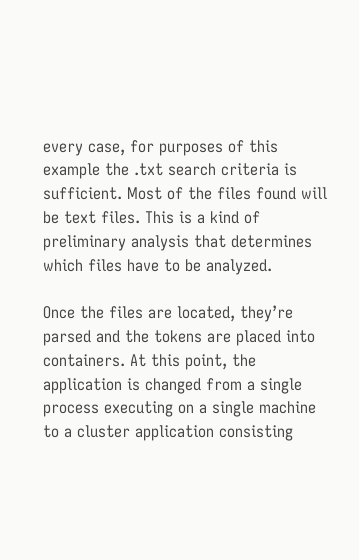every case, for purposes of this example the .txt search criteria is sufficient. Most of the files found will be text files. This is a kind of preliminary analysis that determines which files have to be analyzed.

Once the files are located, they’re parsed and the tokens are placed into containers. At this point, the application is changed from a single process executing on a single machine to a cluster application consisting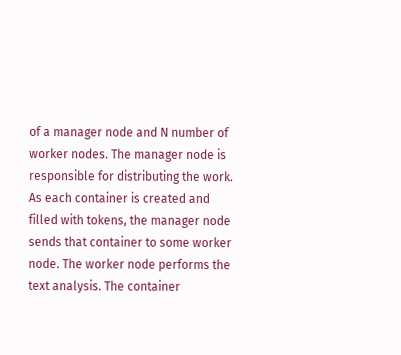of a manager node and N number of worker nodes. The manager node is responsible for distributing the work. As each container is created and filled with tokens, the manager node sends that container to some worker node. The worker node performs the text analysis. The container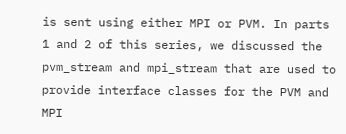is sent using either MPI or PVM. In parts 1 and 2 of this series, we discussed the pvm_stream and mpi_stream that are used to provide interface classes for the PVM and MPI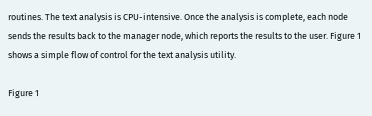routines. The text analysis is CPU-intensive. Once the analysis is complete, each node sends the results back to the manager node, which reports the results to the user. Figure 1 shows a simple flow of control for the text analysis utility.

Figure 1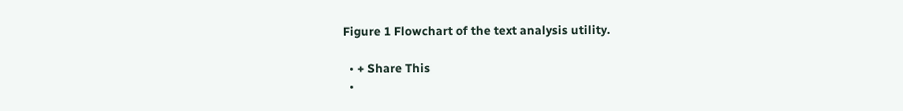Figure 1 Flowchart of the text analysis utility.

  • + Share This
  •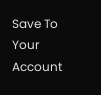Save To Your Account